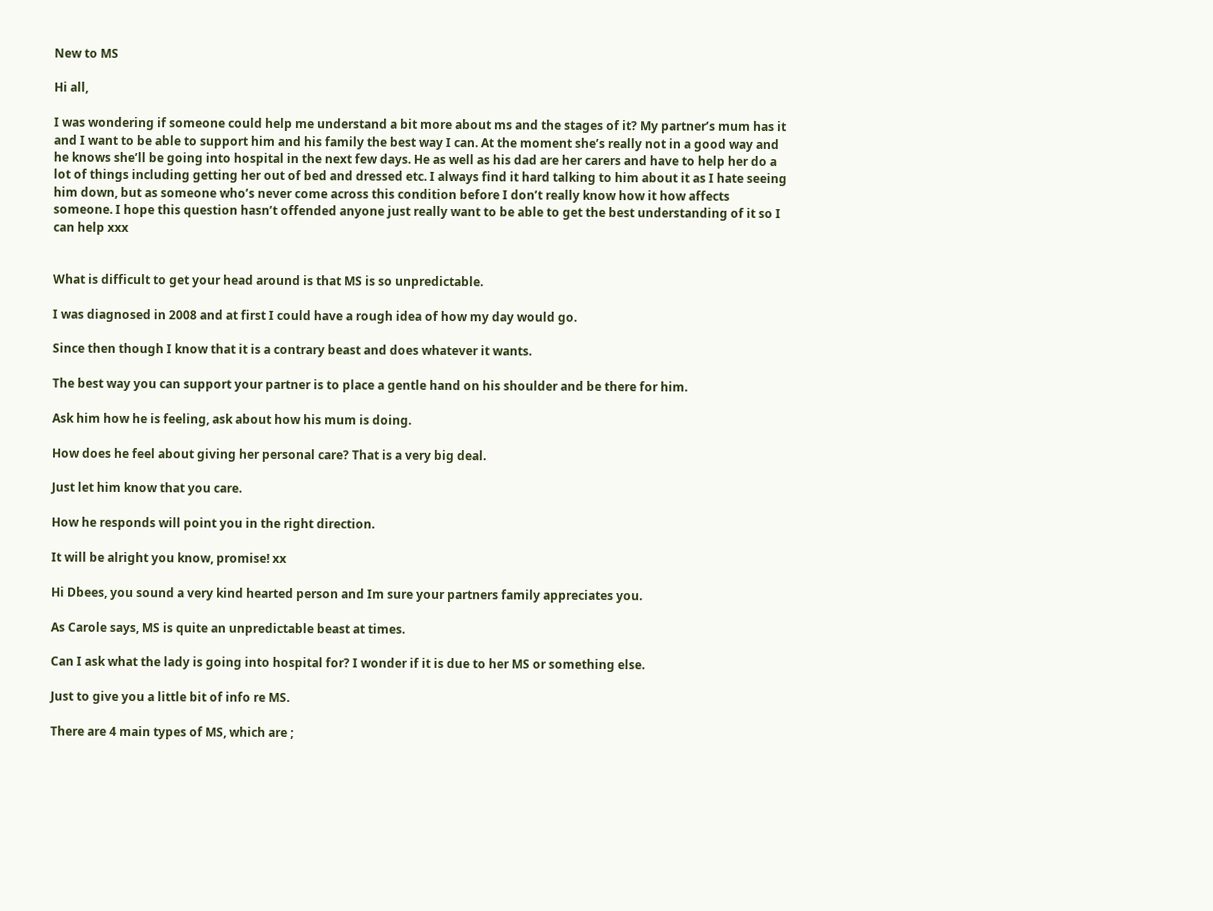New to MS

Hi all,

I was wondering if someone could help me understand a bit more about ms and the stages of it? My partner’s mum has it and I want to be able to support him and his family the best way I can. At the moment she’s really not in a good way and he knows she’ll be going into hospital in the next few days. He as well as his dad are her carers and have to help her do a lot of things including getting her out of bed and dressed etc. I always find it hard talking to him about it as I hate seeing him down, but as someone who’s never come across this condition before I don’t really know how it how affects someone. I hope this question hasn’t offended anyone just really want to be able to get the best understanding of it so I can help xxx


What is difficult to get your head around is that MS is so unpredictable.

I was diagnosed in 2008 and at first I could have a rough idea of how my day would go.

Since then though I know that it is a contrary beast and does whatever it wants.

The best way you can support your partner is to place a gentle hand on his shoulder and be there for him.

Ask him how he is feeling, ask about how his mum is doing.

How does he feel about giving her personal care? That is a very big deal.

Just let him know that you care.

How he responds will point you in the right direction.

It will be alright you know, promise! xx

Hi Dbees, you sound a very kind hearted person and Im sure your partners family appreciates you.

As Carole says, MS is quite an unpredictable beast at times.

Can I ask what the lady is going into hospital for? I wonder if it is due to her MS or something else.

Just to give you a little bit of info re MS.

There are 4 main types of MS, which are ;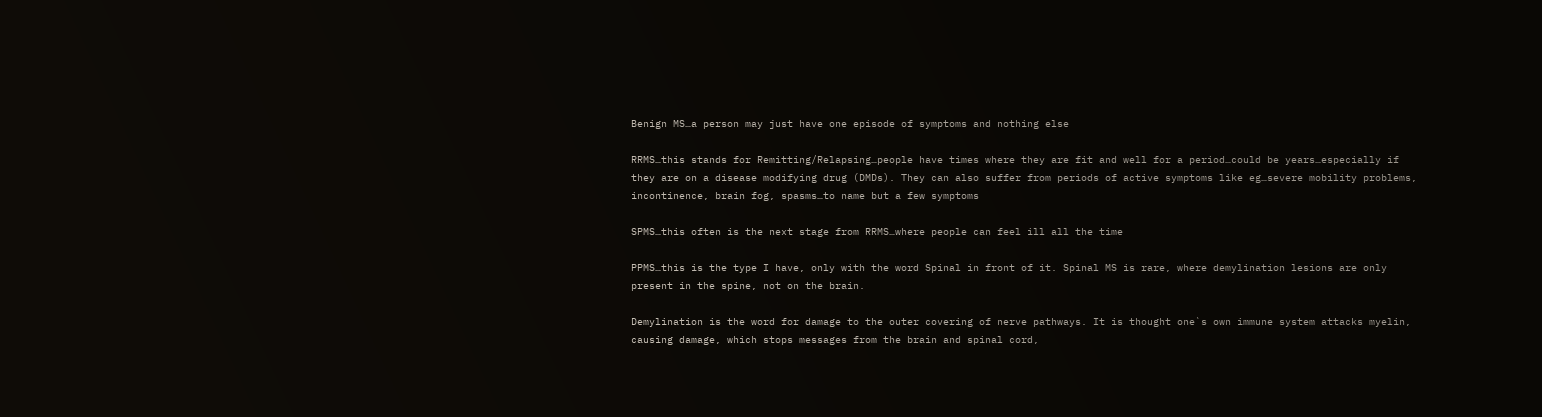Benign MS…a person may just have one episode of symptoms and nothing else

RRMS…this stands for Remitting/Relapsing…people have times where they are fit and well for a period…could be years…especially if they are on a disease modifying drug (DMDs). They can also suffer from periods of active symptoms like eg…severe mobility problems, incontinence, brain fog, spasms…to name but a few symptoms

SPMS…this often is the next stage from RRMS…where people can feel ill all the time

PPMS…this is the type I have, only with the word Spinal in front of it. Spinal MS is rare, where demylination lesions are only present in the spine, not on the brain.

Demylination is the word for damage to the outer covering of nerve pathways. It is thought one`s own immune system attacks myelin, causing damage, which stops messages from the brain and spinal cord,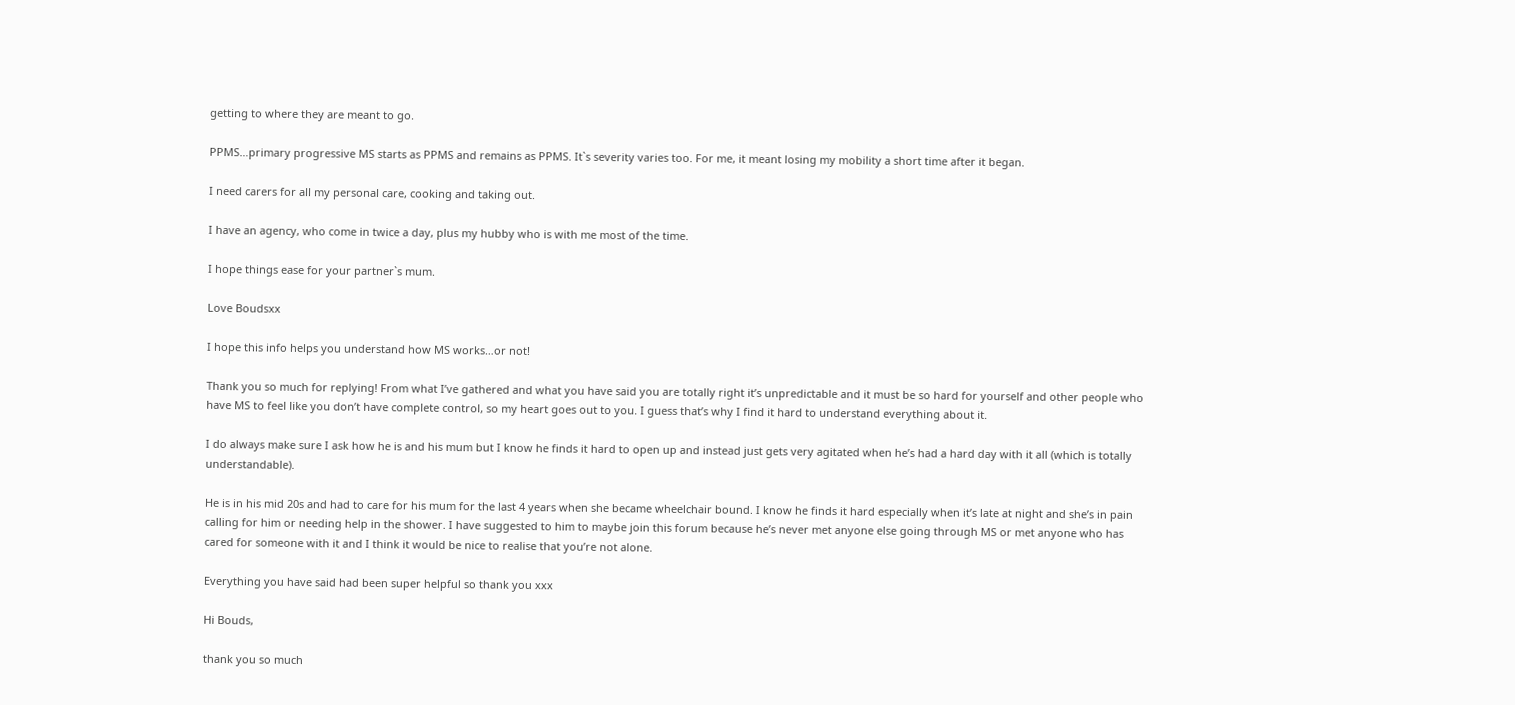getting to where they are meant to go.

PPMS…primary progressive MS starts as PPMS and remains as PPMS. It`s severity varies too. For me, it meant losing my mobility a short time after it began.

I need carers for all my personal care, cooking and taking out.

I have an agency, who come in twice a day, plus my hubby who is with me most of the time.

I hope things ease for your partner`s mum.

Love Boudsxx

I hope this info helps you understand how MS works…or not!

Thank you so much for replying! From what I’ve gathered and what you have said you are totally right it’s unpredictable and it must be so hard for yourself and other people who have MS to feel like you don’t have complete control, so my heart goes out to you. I guess that’s why I find it hard to understand everything about it.

I do always make sure I ask how he is and his mum but I know he finds it hard to open up and instead just gets very agitated when he’s had a hard day with it all (which is totally understandable).

He is in his mid 20s and had to care for his mum for the last 4 years when she became wheelchair bound. I know he finds it hard especially when it’s late at night and she’s in pain calling for him or needing help in the shower. I have suggested to him to maybe join this forum because he’s never met anyone else going through MS or met anyone who has cared for someone with it and I think it would be nice to realise that you’re not alone.

Everything you have said had been super helpful so thank you xxx

Hi Bouds,

thank you so much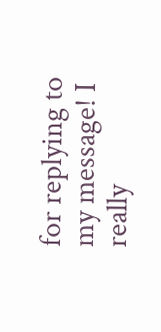for replying to my message! I really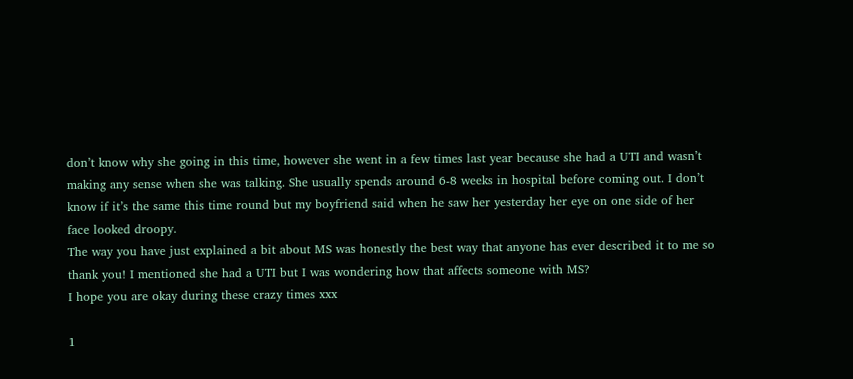don’t know why she going in this time, however she went in a few times last year because she had a UTI and wasn’t making any sense when she was talking. She usually spends around 6-8 weeks in hospital before coming out. I don’t know if it’s the same this time round but my boyfriend said when he saw her yesterday her eye on one side of her face looked droopy.
The way you have just explained a bit about MS was honestly the best way that anyone has ever described it to me so thank you! I mentioned she had a UTI but I was wondering how that affects someone with MS?
I hope you are okay during these crazy times xxx

1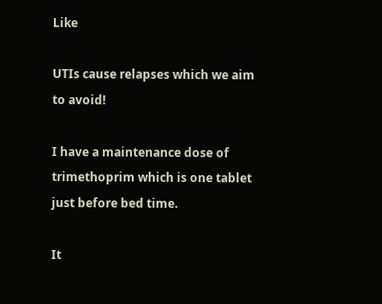Like

UTIs cause relapses which we aim to avoid!

I have a maintenance dose of trimethoprim which is one tablet just before bed time.

It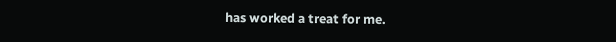has worked a treat for me.